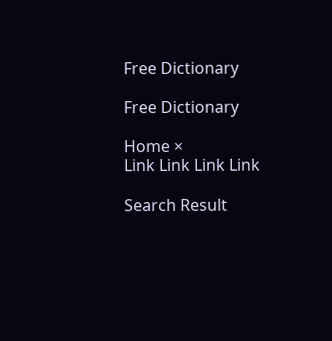Free Dictionary

Free Dictionary

Home ×
Link Link Link Link

Search Result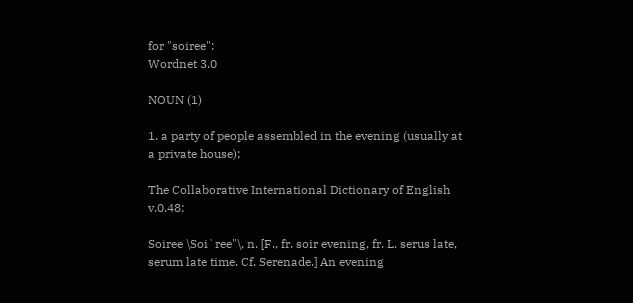for "soiree":
Wordnet 3.0

NOUN (1)

1. a party of people assembled in the evening (usually at a private house);

The Collaborative International Dictionary of English v.0.48:

Soiree \Soi`ree"\, n. [F., fr. soir evening, fr. L. serus late, serum late time. Cf. Serenade.] An evening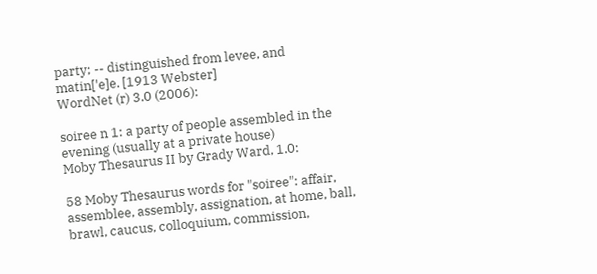party; -- distinguished from levee, and matin['e]e. [1913 Webster]
WordNet (r) 3.0 (2006):

soiree n 1: a party of people assembled in the evening (usually at a private house)
Moby Thesaurus II by Grady Ward, 1.0:

58 Moby Thesaurus words for "soiree": affair, assemblee, assembly, assignation, at home, ball, brawl, caucus, colloquium, commission,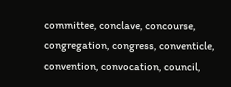committee, conclave, concourse, congregation, congress, conventicle, convention, convocation, council,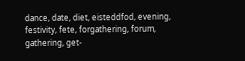dance, date, diet, eisteddfod, evening, festivity, fete, forgathering, forum, gathering, get-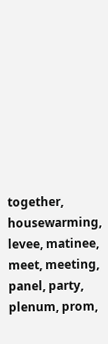together, housewarming, levee, matinee, meet, meeting, panel, party, plenum, prom,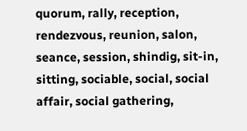quorum, rally, reception, rendezvous, reunion, salon, seance, session, shindig, sit-in, sitting, sociable, social, social affair, social gathering,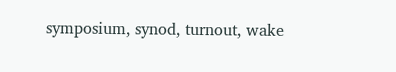symposium, synod, turnout, wake